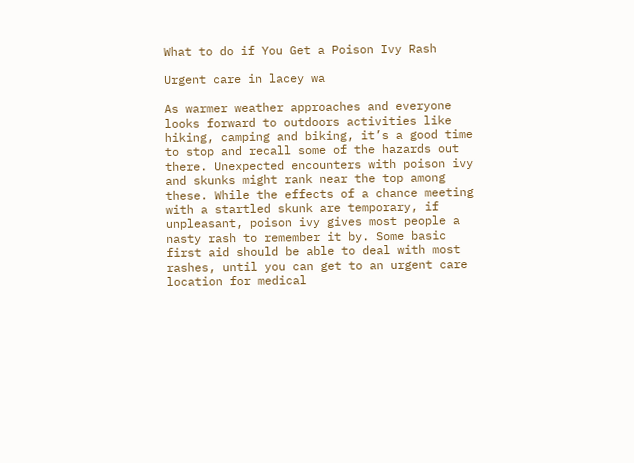What to do if You Get a Poison Ivy Rash

Urgent care in lacey wa

As warmer weather approaches and everyone looks forward to outdoors activities like hiking, camping and biking, it’s a good time to stop and recall some of the hazards out there. Unexpected encounters with poison ivy and skunks might rank near the top among these. While the effects of a chance meeting with a startled skunk are temporary, if unpleasant, poison ivy gives most people a nasty rash to remember it by. Some basic first aid should be able to deal with most rashes, until you can get to an urgent care location for medical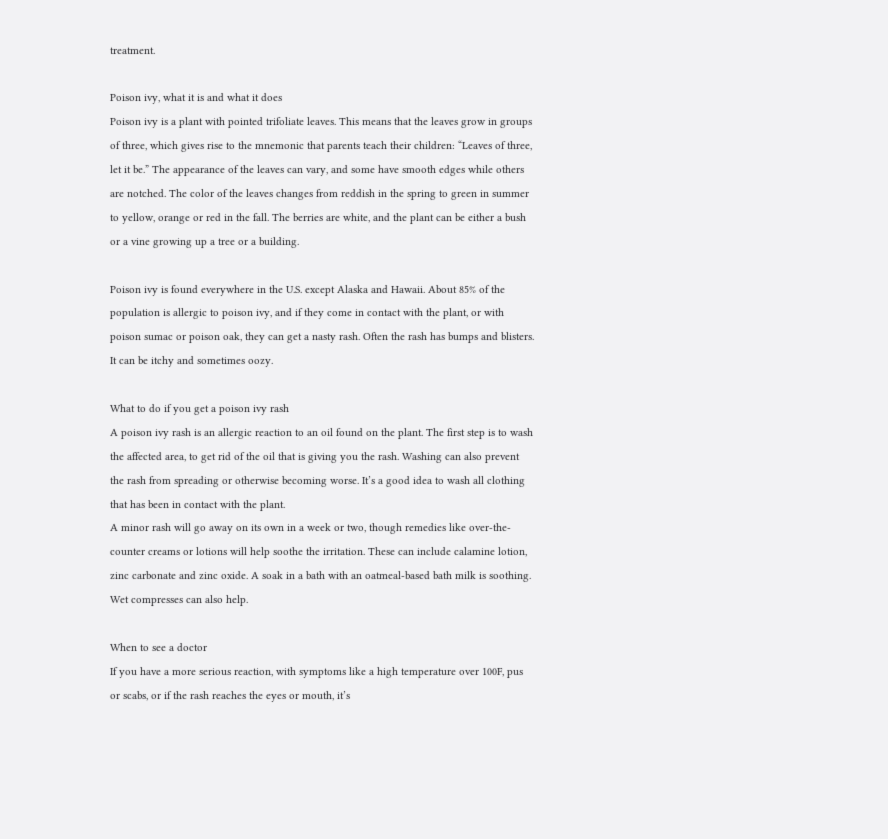treatment.

Poison ivy, what it is and what it does
Poison ivy is a plant with pointed trifoliate leaves. This means that the leaves grow in groups of three, which gives rise to the mnemonic that parents teach their children: “Leaves of three, let it be.” The appearance of the leaves can vary, and some have smooth edges while others are notched. The color of the leaves changes from reddish in the spring to green in summer to yellow, orange or red in the fall. The berries are white, and the plant can be either a bush or a vine growing up a tree or a building.

Poison ivy is found everywhere in the U.S. except Alaska and Hawaii. About 85% of the population is allergic to poison ivy, and if they come in contact with the plant, or with poison sumac or poison oak, they can get a nasty rash. Often the rash has bumps and blisters. It can be itchy and sometimes oozy.

What to do if you get a poison ivy rash
A poison ivy rash is an allergic reaction to an oil found on the plant. The first step is to wash the affected area, to get rid of the oil that is giving you the rash. Washing can also prevent the rash from spreading or otherwise becoming worse. It’s a good idea to wash all clothing that has been in contact with the plant.
A minor rash will go away on its own in a week or two, though remedies like over-the-counter creams or lotions will help soothe the irritation. These can include calamine lotion, zinc carbonate and zinc oxide. A soak in a bath with an oatmeal-based bath milk is soothing. Wet compresses can also help.

When to see a doctor
If you have a more serious reaction, with symptoms like a high temperature over 100F, pus or scabs, or if the rash reaches the eyes or mouth, it’s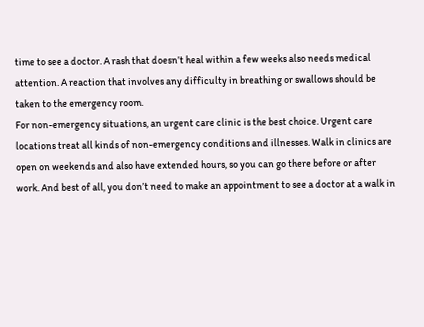time to see a doctor. A rash that doesn’t heal within a few weeks also needs medical attention. A reaction that involves any difficulty in breathing or swallows should be taken to the emergency room.
For non-emergency situations, an urgent care clinic is the best choice. Urgent care locations treat all kinds of non-emergency conditions and illnesses. Walk in clinics are open on weekends and also have extended hours, so you can go there before or after work. And best of all, you don’t need to make an appointment to see a doctor at a walk in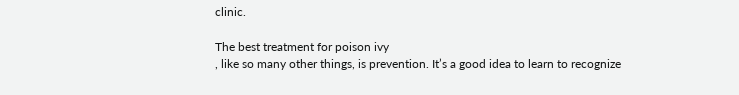clinic.

The best treatment for poison ivy
, like so many other things, is prevention. It’s a good idea to learn to recognize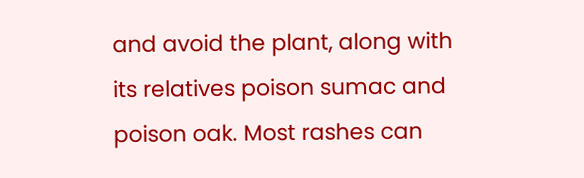and avoid the plant, along with its relatives poison sumac and poison oak. Most rashes can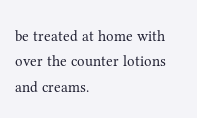be treated at home with over the counter lotions and creams.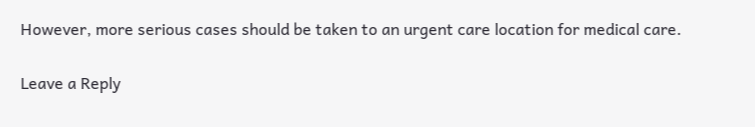However, more serious cases should be taken to an urgent care location for medical care.

Leave a Reply